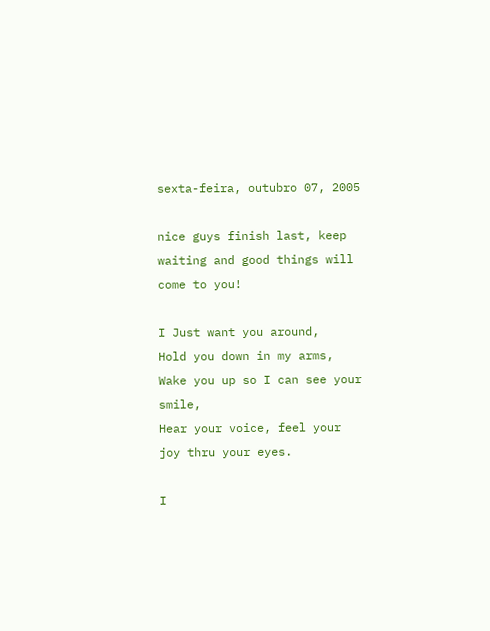sexta-feira, outubro 07, 2005

nice guys finish last, keep waiting and good things will come to you!

I Just want you around,
Hold you down in my arms,
Wake you up so I can see your smile,
Hear your voice, feel your joy thru your eyes.

I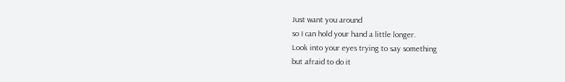Just want you around
so I can hold your hand a little longer.
Look into your eyes trying to say something
but afraid to do it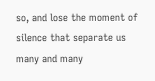so, and lose the moment of silence that separate us
many and many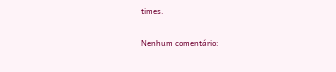times.

Nenhum comentário: